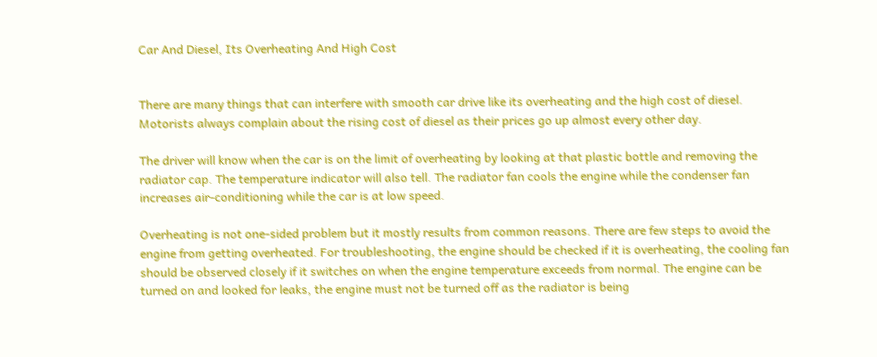Car And Diesel, Its Overheating And High Cost


There are many things that can interfere with smooth car drive like its overheating and the high cost of diesel. Motorists always complain about the rising cost of diesel as their prices go up almost every other day.

The driver will know when the car is on the limit of overheating by looking at that plastic bottle and removing the radiator cap. The temperature indicator will also tell. The radiator fan cools the engine while the condenser fan increases air-conditioning while the car is at low speed.

Overheating is not one-sided problem but it mostly results from common reasons. There are few steps to avoid the engine from getting overheated. For troubleshooting, the engine should be checked if it is overheating, the cooling fan should be observed closely if it switches on when the engine temperature exceeds from normal. The engine can be turned on and looked for leaks, the engine must not be turned off as the radiator is being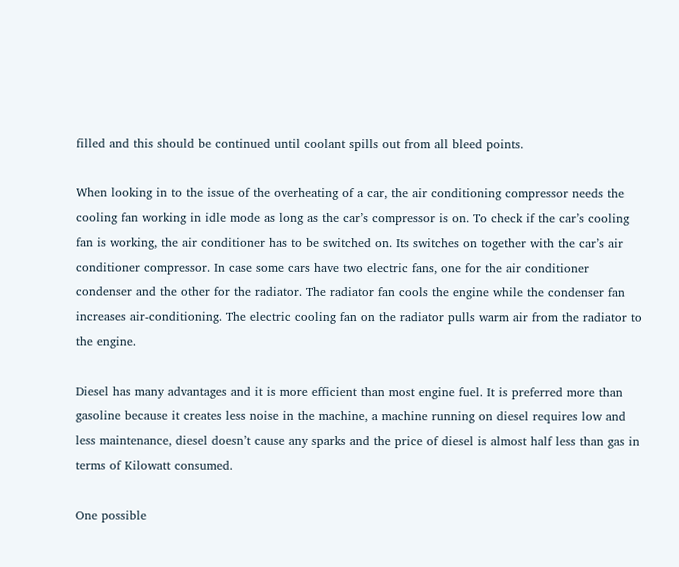filled and this should be continued until coolant spills out from all bleed points.

When looking in to the issue of the overheating of a car, the air conditioning compressor needs the cooling fan working in idle mode as long as the car’s compressor is on. To check if the car’s cooling fan is working, the air conditioner has to be switched on. Its switches on together with the car’s air conditioner compressor. In case some cars have two electric fans, one for the air conditioner condenser and the other for the radiator. The radiator fan cools the engine while the condenser fan increases air-conditioning. The electric cooling fan on the radiator pulls warm air from the radiator to the engine.

Diesel has many advantages and it is more efficient than most engine fuel. It is preferred more than gasoline because it creates less noise in the machine, a machine running on diesel requires low and less maintenance, diesel doesn’t cause any sparks and the price of diesel is almost half less than gas in terms of Kilowatt consumed.

One possible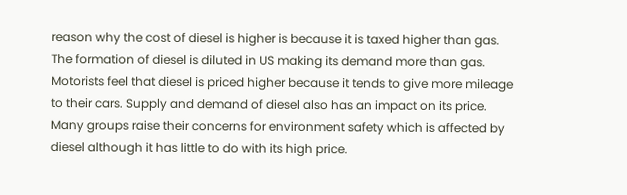reason why the cost of diesel is higher is because it is taxed higher than gas. The formation of diesel is diluted in US making its demand more than gas. Motorists feel that diesel is priced higher because it tends to give more mileage to their cars. Supply and demand of diesel also has an impact on its price. Many groups raise their concerns for environment safety which is affected by diesel although it has little to do with its high price.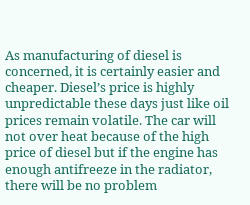As manufacturing of diesel is concerned, it is certainly easier and cheaper. Diesel’s price is highly unpredictable these days just like oil prices remain volatile. The car will not over heat because of the high price of diesel but if the engine has enough antifreeze in the radiator, there will be no problem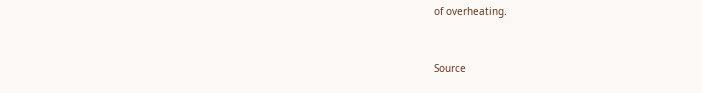of overheating.


Source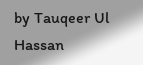by Tauqeer Ul Hassan